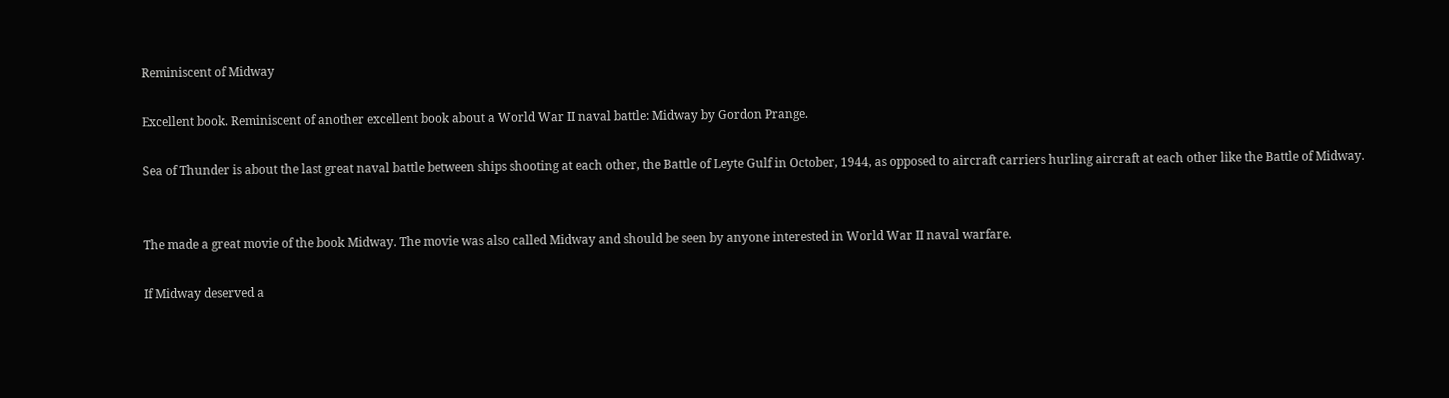Reminiscent of Midway

Excellent book. Reminiscent of another excellent book about a World War II naval battle: Midway by Gordon Prange.

Sea of Thunder is about the last great naval battle between ships shooting at each other, the Battle of Leyte Gulf in October, 1944, as opposed to aircraft carriers hurling aircraft at each other like the Battle of Midway.


The made a great movie of the book Midway. The movie was also called Midway and should be seen by anyone interested in World War II naval warfare.

If Midway deserved a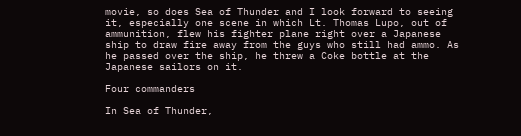movie, so does Sea of Thunder and I look forward to seeing it, especially one scene in which Lt. Thomas Lupo, out of ammunition, flew his fighter plane right over a Japanese ship to draw fire away from the guys who still had ammo. As he passed over the ship, he threw a Coke bottle at the Japanese sailors on it.

Four commanders

In Sea of Thunder,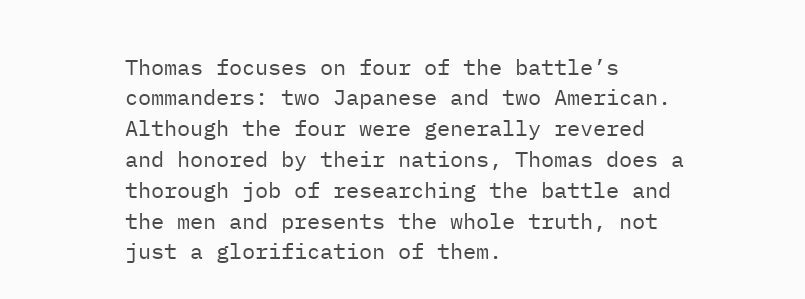Thomas focuses on four of the battle’s commanders: two Japanese and two American. Although the four were generally revered and honored by their nations, Thomas does a thorough job of researching the battle and the men and presents the whole truth, not just a glorification of them.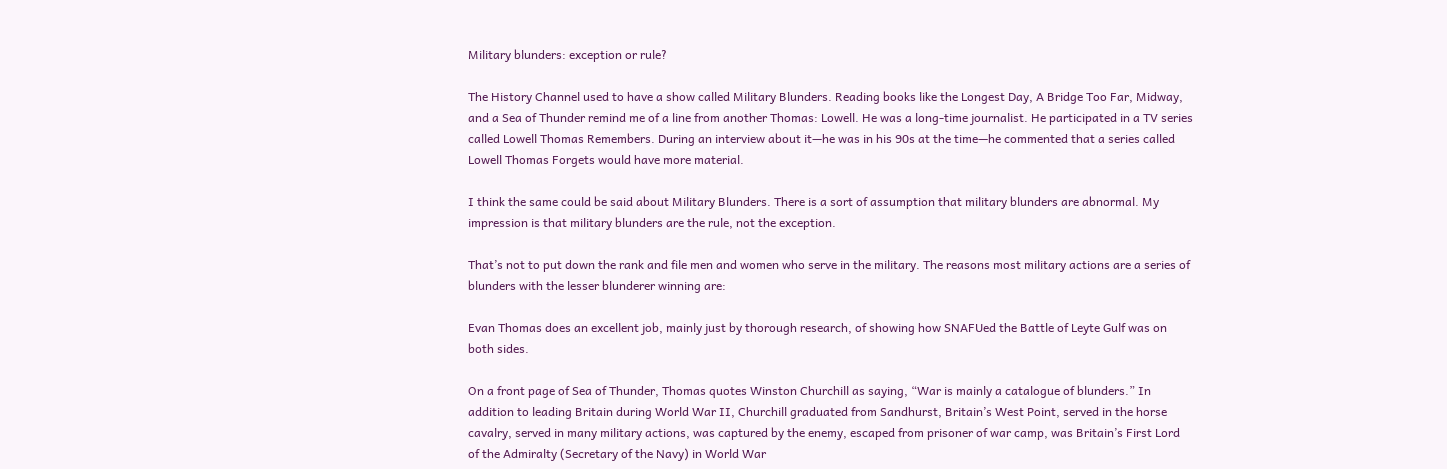Military blunders: exception or rule?

The History Channel used to have a show called Military Blunders. Reading books like the Longest Day, A Bridge Too Far, Midway, and a Sea of Thunder remind me of a line from another Thomas: Lowell. He was a long-time journalist. He participated in a TV series called Lowell Thomas Remembers. During an interview about it—he was in his 90s at the time—he commented that a series called Lowell Thomas Forgets would have more material.

I think the same could be said about Military Blunders. There is a sort of assumption that military blunders are abnormal. My impression is that military blunders are the rule, not the exception.

That’s not to put down the rank and file men and women who serve in the military. The reasons most military actions are a series of blunders with the lesser blunderer winning are:

Evan Thomas does an excellent job, mainly just by thorough research, of showing how SNAFUed the Battle of Leyte Gulf was on both sides.

On a front page of Sea of Thunder, Thomas quotes Winston Churchill as saying, “War is mainly a catalogue of blunders.” In addition to leading Britain during World War II, Churchill graduated from Sandhurst, Britain’s West Point, served in the horse cavalry, served in many military actions, was captured by the enemy, escaped from prisoner of war camp, was Britain’s First Lord of the Admiralty (Secretary of the Navy) in World War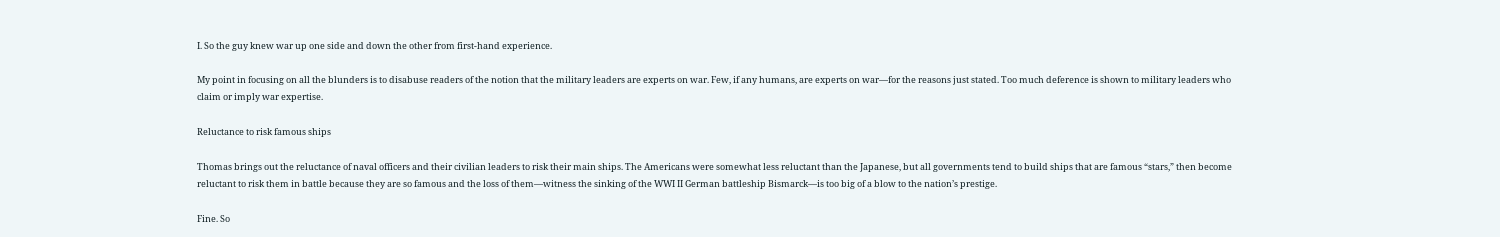I. So the guy knew war up one side and down the other from first-hand experience.

My point in focusing on all the blunders is to disabuse readers of the notion that the military leaders are experts on war. Few, if any humans, are experts on war—for the reasons just stated. Too much deference is shown to military leaders who claim or imply war expertise.

Reluctance to risk famous ships

Thomas brings out the reluctance of naval officers and their civilian leaders to risk their main ships. The Americans were somewhat less reluctant than the Japanese, but all governments tend to build ships that are famous “stars,” then become reluctant to risk them in battle because they are so famous and the loss of them—witness the sinking of the WWI II German battleship Bismarck—is too big of a blow to the nation’s prestige.

Fine. So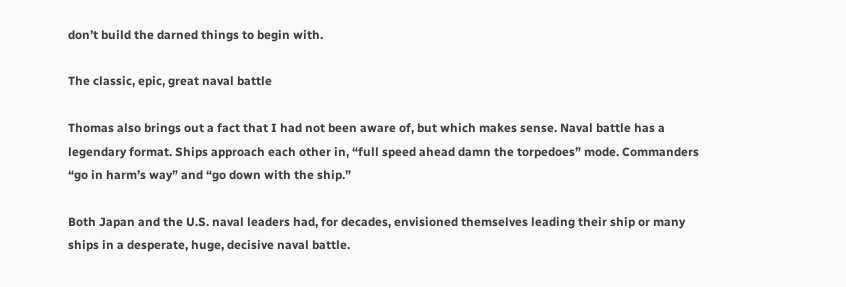don’t build the darned things to begin with.

The classic, epic, great naval battle

Thomas also brings out a fact that I had not been aware of, but which makes sense. Naval battle has a legendary format. Ships approach each other in, “full speed ahead damn the torpedoes” mode. Commanders “go in harm’s way” and “go down with the ship.”

Both Japan and the U.S. naval leaders had, for decades, envisioned themselves leading their ship or many ships in a desperate, huge, decisive naval battle.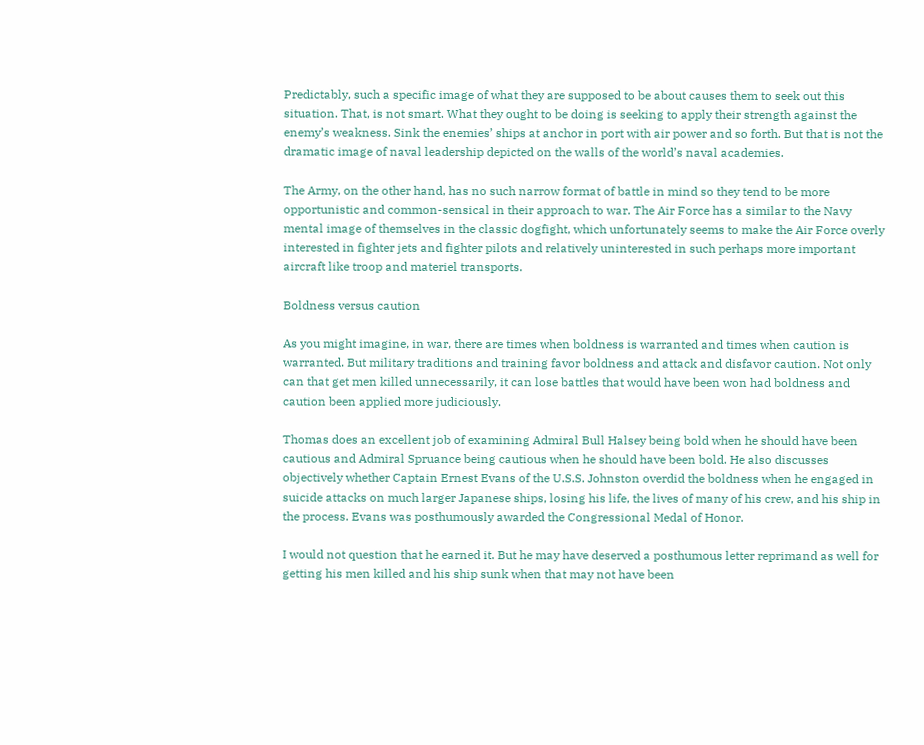Predictably, such a specific image of what they are supposed to be about causes them to seek out this situation. That, is not smart. What they ought to be doing is seeking to apply their strength against the enemy’s weakness. Sink the enemies’ ships at anchor in port with air power and so forth. But that is not the dramatic image of naval leadership depicted on the walls of the world’s naval academies.

The Army, on the other hand, has no such narrow format of battle in mind so they tend to be more opportunistic and common-sensical in their approach to war. The Air Force has a similar to the Navy mental image of themselves in the classic dogfight, which unfortunately seems to make the Air Force overly interested in fighter jets and fighter pilots and relatively uninterested in such perhaps more important aircraft like troop and materiel transports.

Boldness versus caution

As you might imagine, in war, there are times when boldness is warranted and times when caution is warranted. But military traditions and training favor boldness and attack and disfavor caution. Not only can that get men killed unnecessarily, it can lose battles that would have been won had boldness and caution been applied more judiciously.

Thomas does an excellent job of examining Admiral Bull Halsey being bold when he should have been cautious and Admiral Spruance being cautious when he should have been bold. He also discusses objectively whether Captain Ernest Evans of the U.S.S. Johnston overdid the boldness when he engaged in suicide attacks on much larger Japanese ships, losing his life, the lives of many of his crew, and his ship in the process. Evans was posthumously awarded the Congressional Medal of Honor.

I would not question that he earned it. But he may have deserved a posthumous letter reprimand as well for getting his men killed and his ship sunk when that may not have been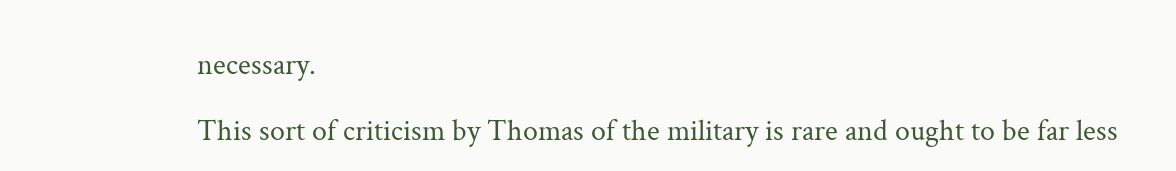necessary.

This sort of criticism by Thomas of the military is rare and ought to be far less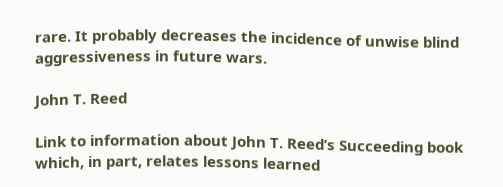rare. It probably decreases the incidence of unwise blind aggressiveness in future wars.

John T. Reed

Link to information about John T. Reed’s Succeeding book which, in part, relates lessons learned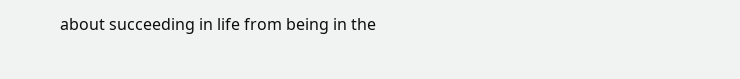about succeeding in life from being in the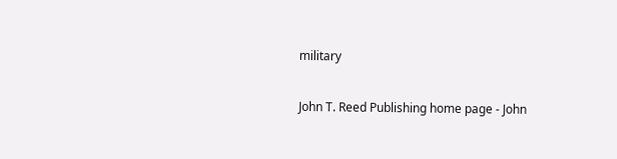military

John T. Reed Publishing home page - John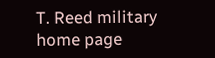T. Reed military home page